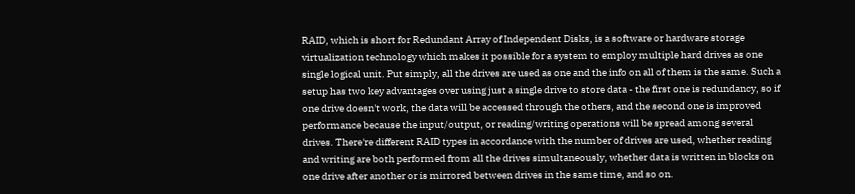RAID, which is short for Redundant Array of Independent Disks, is a software or hardware storage virtualization technology which makes it possible for a system to employ multiple hard drives as one single logical unit. Put simply, all the drives are used as one and the info on all of them is the same. Such a setup has two key advantages over using just a single drive to store data - the first one is redundancy, so if one drive doesn't work, the data will be accessed through the others, and the second one is improved performance because the input/output, or reading/writing operations will be spread among several drives. There're different RAID types in accordance with the number of drives are used, whether reading and writing are both performed from all the drives simultaneously, whether data is written in blocks on one drive after another or is mirrored between drives in the same time, and so on.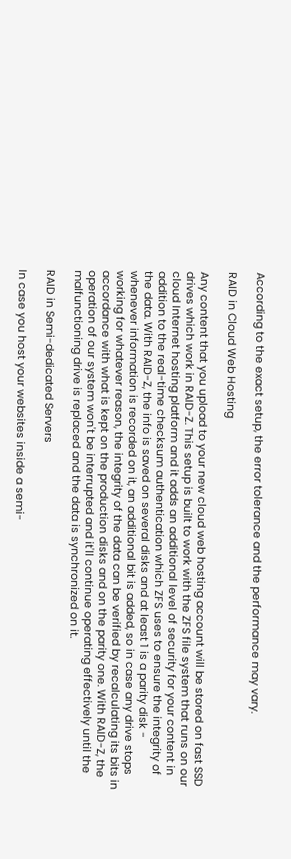According to the exact setup, the error tolerance and the performance may vary.

RAID in Cloud Web Hosting

Any content that you upload to your new cloud web hosting account will be stored on fast SSD drives which work in RAID-Z. This setup is built to work with the ZFS file system that runs on our cloud Internet hosting platform and it adds an additional level of security for your content in addition to the real-time checksum authentication which ZFS uses to ensure the integrity of the data. With RAID-Z, the info is saved on several disks and at least 1 is a parity disk - whenever information is recorded on it, an additional bit is added, so in case any drive stops working for whatever reason, the integrity of the data can be verified by recalculating its bits in accordance with what is kept on the production disks and on the parity one. With RAID-Z, the operation of our system won't be interrupted and it'll continue operating effectively until the malfunctioning drive is replaced and the data is synchronized on it.

RAID in Semi-dedicated Servers

In case you host your websites inside a semi-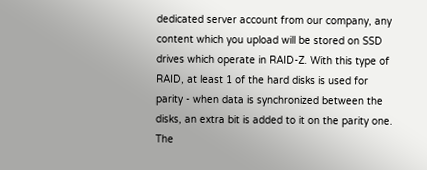dedicated server account from our company, any content which you upload will be stored on SSD drives which operate in RAID-Z. With this type of RAID, at least 1 of the hard disks is used for parity - when data is synchronized between the disks, an extra bit is added to it on the parity one. The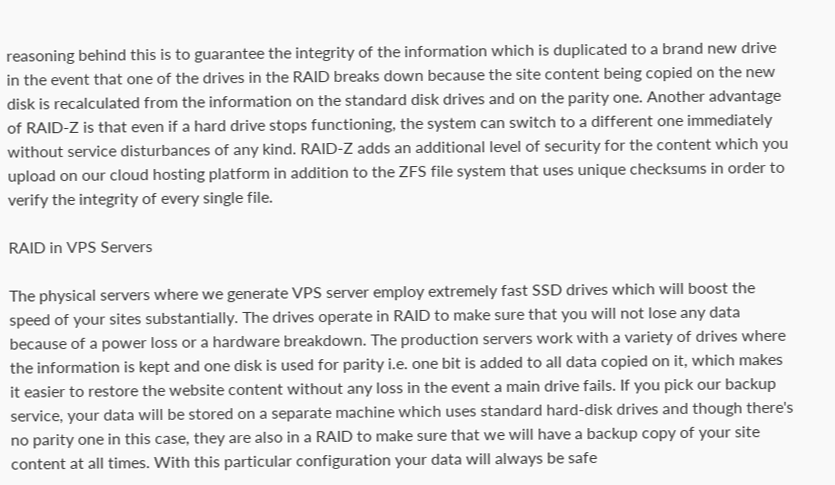reasoning behind this is to guarantee the integrity of the information which is duplicated to a brand new drive in the event that one of the drives in the RAID breaks down because the site content being copied on the new disk is recalculated from the information on the standard disk drives and on the parity one. Another advantage of RAID-Z is that even if a hard drive stops functioning, the system can switch to a different one immediately without service disturbances of any kind. RAID-Z adds an additional level of security for the content which you upload on our cloud hosting platform in addition to the ZFS file system that uses unique checksums in order to verify the integrity of every single file.

RAID in VPS Servers

The physical servers where we generate VPS server employ extremely fast SSD drives which will boost the speed of your sites substantially. The drives operate in RAID to make sure that you will not lose any data because of a power loss or a hardware breakdown. The production servers work with a variety of drives where the information is kept and one disk is used for parity i.e. one bit is added to all data copied on it, which makes it easier to restore the website content without any loss in the event a main drive fails. If you pick our backup service, your data will be stored on a separate machine which uses standard hard-disk drives and though there's no parity one in this case, they are also in a RAID to make sure that we will have a backup copy of your site content at all times. With this particular configuration your data will always be safe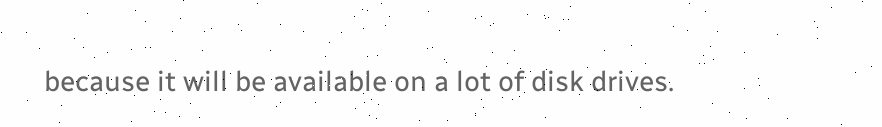because it will be available on a lot of disk drives.